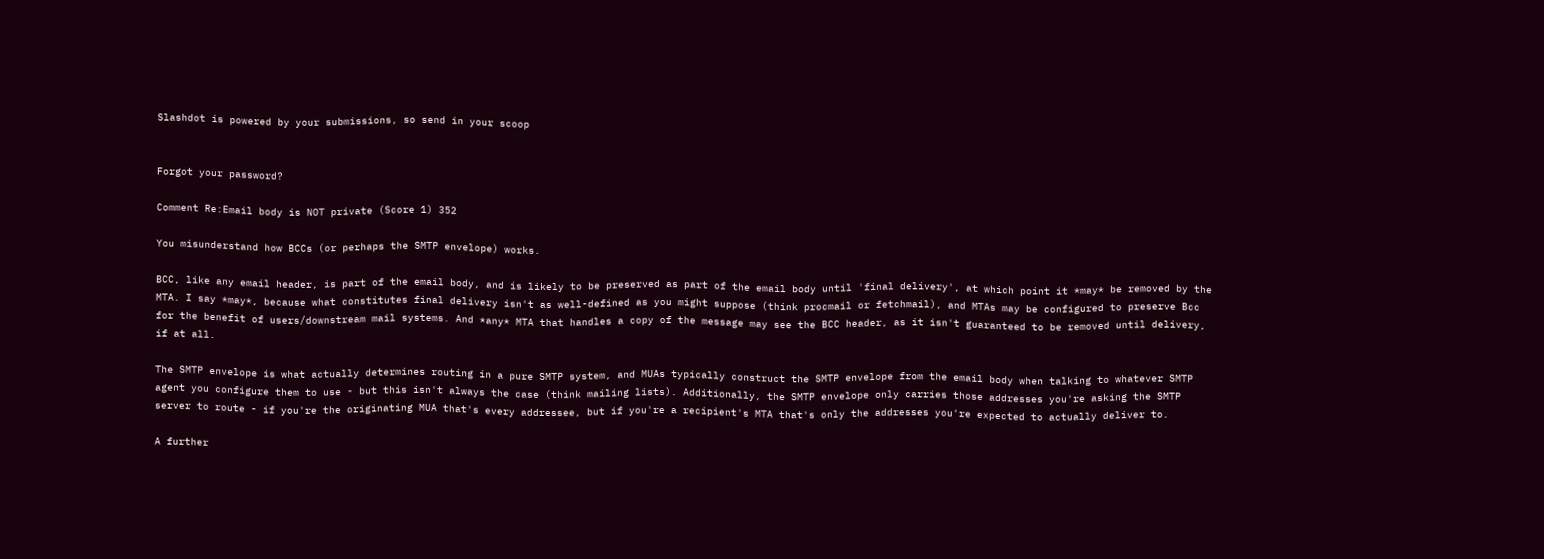Slashdot is powered by your submissions, so send in your scoop


Forgot your password?

Comment Re:Email body is NOT private (Score 1) 352

You misunderstand how BCCs (or perhaps the SMTP envelope) works.

BCC, like any email header, is part of the email body, and is likely to be preserved as part of the email body until 'final delivery', at which point it *may* be removed by the MTA. I say *may*, because what constitutes final delivery isn't as well-defined as you might suppose (think procmail or fetchmail), and MTAs may be configured to preserve Bcc for the benefit of users/downstream mail systems. And *any* MTA that handles a copy of the message may see the BCC header, as it isn't guaranteed to be removed until delivery, if at all.

The SMTP envelope is what actually determines routing in a pure SMTP system, and MUAs typically construct the SMTP envelope from the email body when talking to whatever SMTP agent you configure them to use - but this isn't always the case (think mailing lists). Additionally, the SMTP envelope only carries those addresses you're asking the SMTP server to route - if you're the originating MUA that's every addressee, but if you're a recipient's MTA that's only the addresses you're expected to actually deliver to.

A further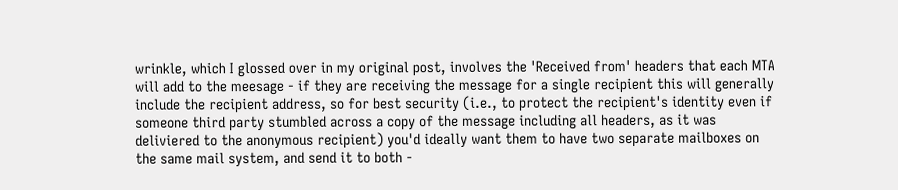wrinkle, which I glossed over in my original post, involves the 'Received from' headers that each MTA will add to the meesage - if they are receiving the message for a single recipient this will generally include the recipient address, so for best security (i.e., to protect the recipient's identity even if someone third party stumbled across a copy of the message including all headers, as it was deliviered to the anonymous recipient) you'd ideally want them to have two separate mailboxes on the same mail system, and send it to both -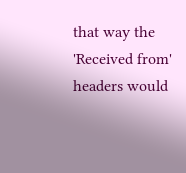that way the 'Received from' headers would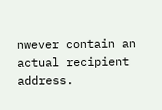nwever contain an actual recipient address.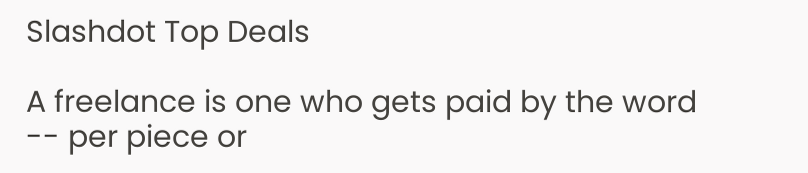Slashdot Top Deals

A freelance is one who gets paid by the word -- per piece or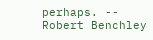perhaps. -- Robert Benchley